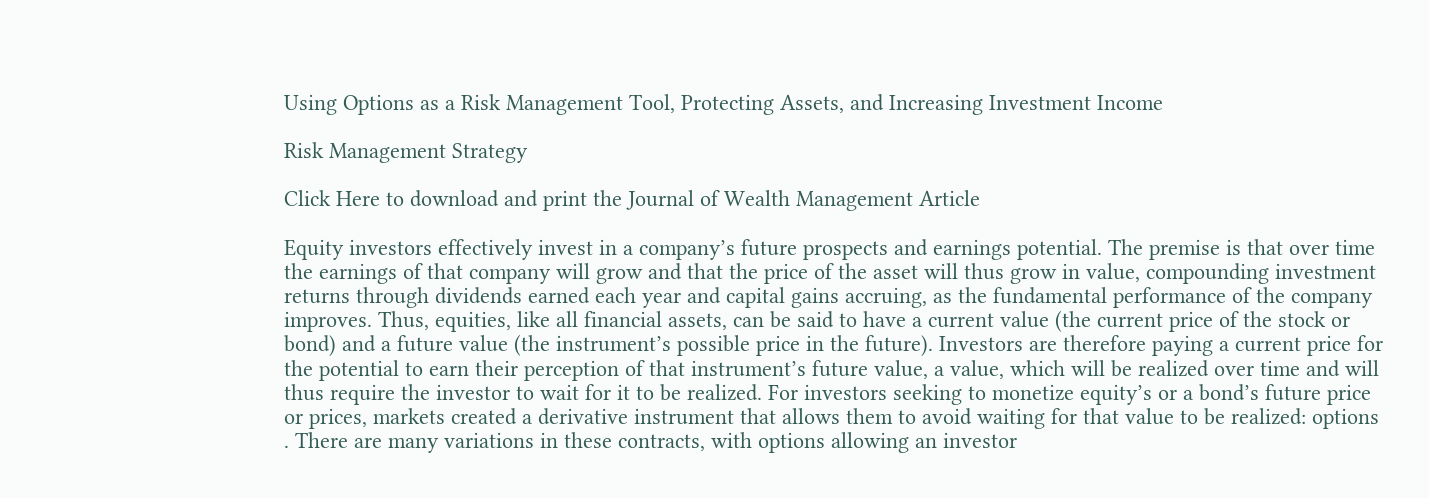Using Options as a Risk Management Tool, Protecting Assets, and Increasing Investment Income

Risk Management Strategy

Click Here to download and print the Journal of Wealth Management Article

Equity investors effectively invest in a company’s future prospects and earnings potential. The premise is that over time the earnings of that company will grow and that the price of the asset will thus grow in value, compounding investment returns through dividends earned each year and capital gains accruing, as the fundamental performance of the company improves. Thus, equities, like all financial assets, can be said to have a current value (the current price of the stock or bond) and a future value (the instrument’s possible price in the future). Investors are therefore paying a current price for the potential to earn their perception of that instrument’s future value, a value, which will be realized over time and will thus require the investor to wait for it to be realized. For investors seeking to monetize equity’s or a bond’s future price or prices, markets created a derivative instrument that allows them to avoid waiting for that value to be realized: options . There are many variations in these contracts, with options allowing an investor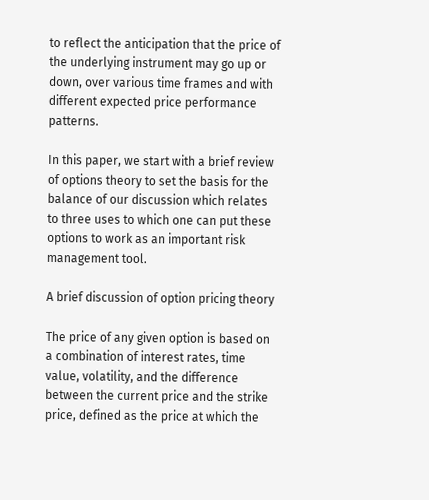to reflect the anticipation that the price of the underlying instrument may go up or down, over various time frames and with different expected price performance patterns.

In this paper, we start with a brief review of options theory to set the basis for the balance of our discussion which relates to three uses to which one can put these options to work as an important risk management tool.

A brief discussion of option pricing theory

The price of any given option is based on a combination of interest rates, time value, volatility, and the difference between the current price and the strike price, defined as the price at which the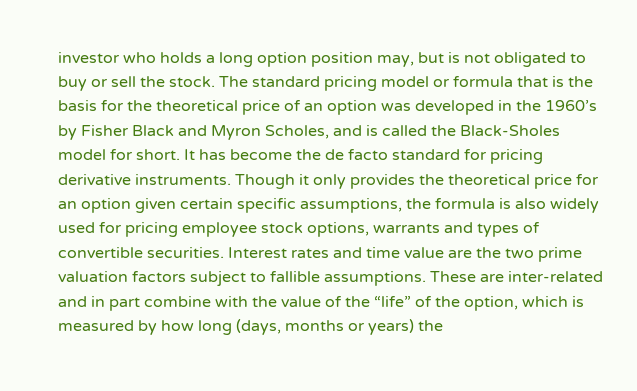investor who holds a long option position may, but is not obligated to buy or sell the stock. The standard pricing model or formula that is the basis for the theoretical price of an option was developed in the 1960’s by Fisher Black and Myron Scholes, and is called the Black-Sholes model for short. It has become the de facto standard for pricing derivative instruments. Though it only provides the theoretical price for an option given certain specific assumptions, the formula is also widely used for pricing employee stock options, warrants and types of convertible securities. Interest rates and time value are the two prime valuation factors subject to fallible assumptions. These are inter-related and in part combine with the value of the “life” of the option, which is measured by how long (days, months or years) the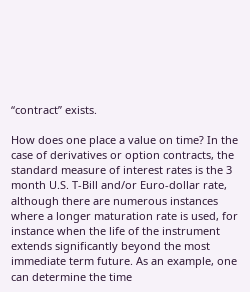“contract” exists.

How does one place a value on time? In the case of derivatives or option contracts, the standard measure of interest rates is the 3 month U.S. T-Bill and/or Euro-dollar rate, although there are numerous instances where a longer maturation rate is used, for instance when the life of the instrument extends significantly beyond the most immediate term future. As an example, one can determine the time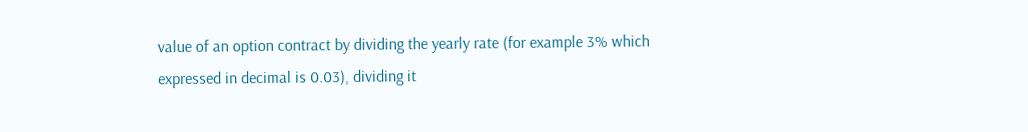value of an option contract by dividing the yearly rate (for example 3% which expressed in decimal is 0.03), dividing it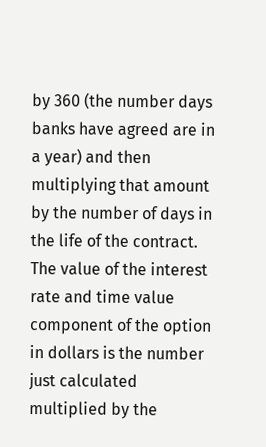by 360 (the number days banks have agreed are in a year) and then multiplying that amount by the number of days in the life of the contract. The value of the interest rate and time value component of the option in dollars is the number just calculated multiplied by the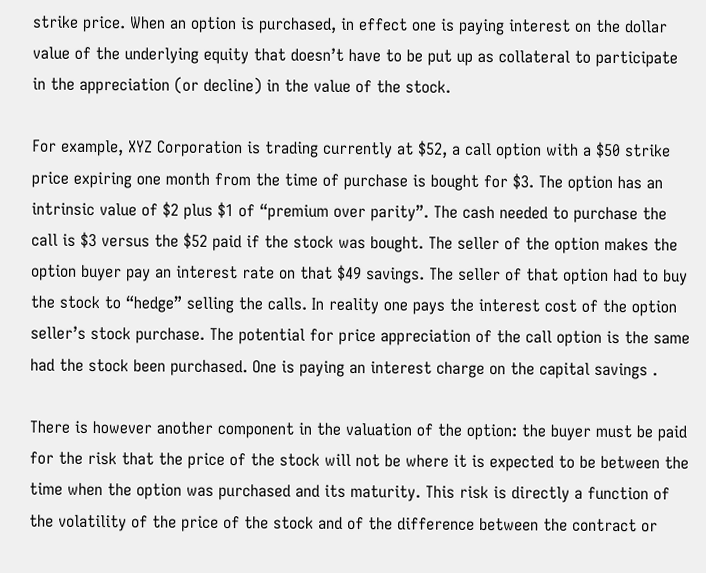strike price. When an option is purchased, in effect one is paying interest on the dollar value of the underlying equity that doesn’t have to be put up as collateral to participate in the appreciation (or decline) in the value of the stock.

For example, XYZ Corporation is trading currently at $52, a call option with a $50 strike price expiring one month from the time of purchase is bought for $3. The option has an intrinsic value of $2 plus $1 of “premium over parity”. The cash needed to purchase the call is $3 versus the $52 paid if the stock was bought. The seller of the option makes the option buyer pay an interest rate on that $49 savings. The seller of that option had to buy the stock to “hedge” selling the calls. In reality one pays the interest cost of the option seller’s stock purchase. The potential for price appreciation of the call option is the same had the stock been purchased. One is paying an interest charge on the capital savings .

There is however another component in the valuation of the option: the buyer must be paid for the risk that the price of the stock will not be where it is expected to be between the time when the option was purchased and its maturity. This risk is directly a function of the volatility of the price of the stock and of the difference between the contract or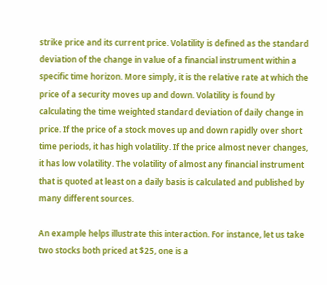strike price and its current price. Volatility is defined as the standard deviation of the change in value of a financial instrument within a specific time horizon. More simply, it is the relative rate at which the price of a security moves up and down. Volatility is found by calculating the time weighted standard deviation of daily change in price. If the price of a stock moves up and down rapidly over short time periods, it has high volatility. If the price almost never changes, it has low volatility. The volatility of almost any financial instrument that is quoted at least on a daily basis is calculated and published by many different sources.

An example helps illustrate this interaction. For instance, let us take two stocks both priced at $25, one is a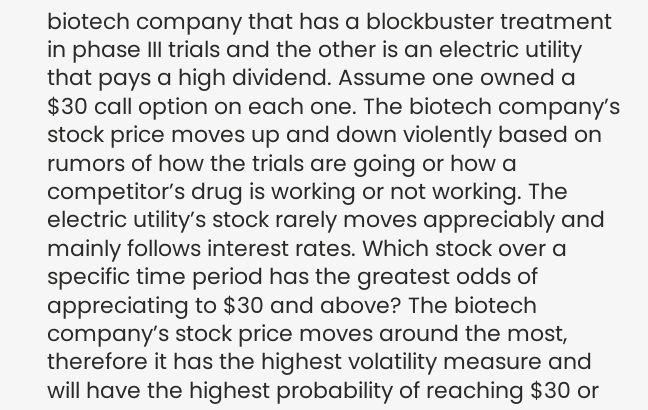biotech company that has a blockbuster treatment in phase III trials and the other is an electric utility that pays a high dividend. Assume one owned a $30 call option on each one. The biotech company’s stock price moves up and down violently based on rumors of how the trials are going or how a competitor’s drug is working or not working. The electric utility’s stock rarely moves appreciably and mainly follows interest rates. Which stock over a specific time period has the greatest odds of appreciating to $30 and above? The biotech company’s stock price moves around the most, therefore it has the highest volatility measure and will have the highest probability of reaching $30 or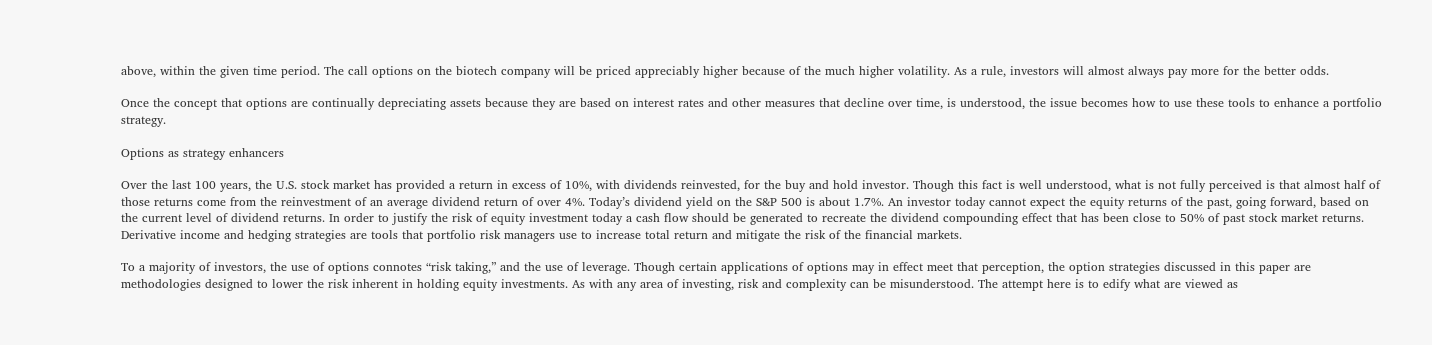above, within the given time period. The call options on the biotech company will be priced appreciably higher because of the much higher volatility. As a rule, investors will almost always pay more for the better odds.

Once the concept that options are continually depreciating assets because they are based on interest rates and other measures that decline over time, is understood, the issue becomes how to use these tools to enhance a portfolio strategy.

Options as strategy enhancers

Over the last 100 years, the U.S. stock market has provided a return in excess of 10%, with dividends reinvested, for the buy and hold investor. Though this fact is well understood, what is not fully perceived is that almost half of those returns come from the reinvestment of an average dividend return of over 4%. Today’s dividend yield on the S&P 500 is about 1.7%. An investor today cannot expect the equity returns of the past, going forward, based on the current level of dividend returns. In order to justify the risk of equity investment today a cash flow should be generated to recreate the dividend compounding effect that has been close to 50% of past stock market returns. Derivative income and hedging strategies are tools that portfolio risk managers use to increase total return and mitigate the risk of the financial markets.

To a majority of investors, the use of options connotes “risk taking,” and the use of leverage. Though certain applications of options may in effect meet that perception, the option strategies discussed in this paper are methodologies designed to lower the risk inherent in holding equity investments. As with any area of investing, risk and complexity can be misunderstood. The attempt here is to edify what are viewed as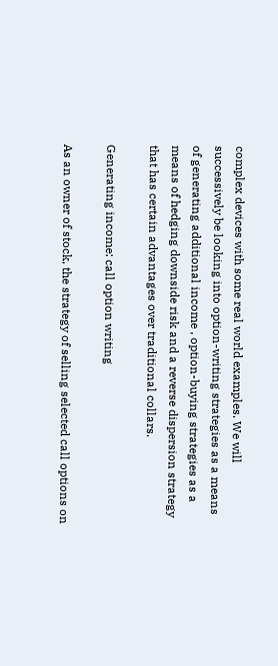complex devices with some real world examples. We will successively be looking into option-writing strategies as a means of generating additional income , option-buying strategies as a means of hedging downside risk and a reverse dispersion strategy that has certain advantages over traditional collars.

Generating income: call option writing

As an owner of stock, the strategy of selling selected call options on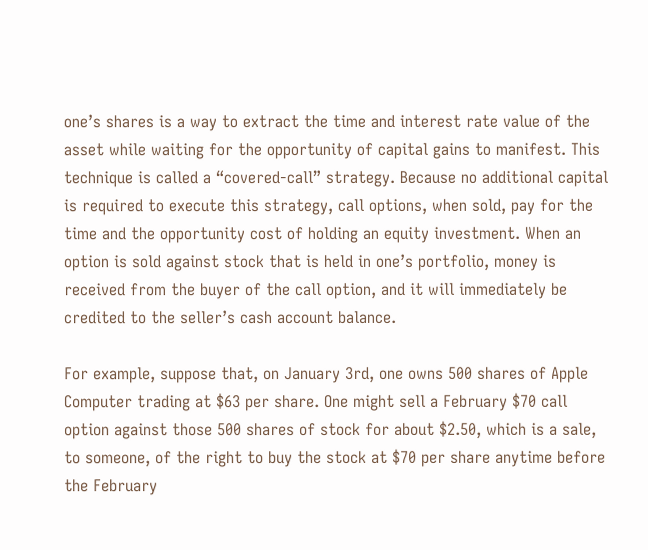one’s shares is a way to extract the time and interest rate value of the asset while waiting for the opportunity of capital gains to manifest. This technique is called a “covered-call” strategy. Because no additional capital is required to execute this strategy, call options, when sold, pay for the time and the opportunity cost of holding an equity investment. When an option is sold against stock that is held in one’s portfolio, money is received from the buyer of the call option, and it will immediately be credited to the seller’s cash account balance.

For example, suppose that, on January 3rd, one owns 500 shares of Apple Computer trading at $63 per share. One might sell a February $70 call option against those 500 shares of stock for about $2.50, which is a sale, to someone, of the right to buy the stock at $70 per share anytime before the February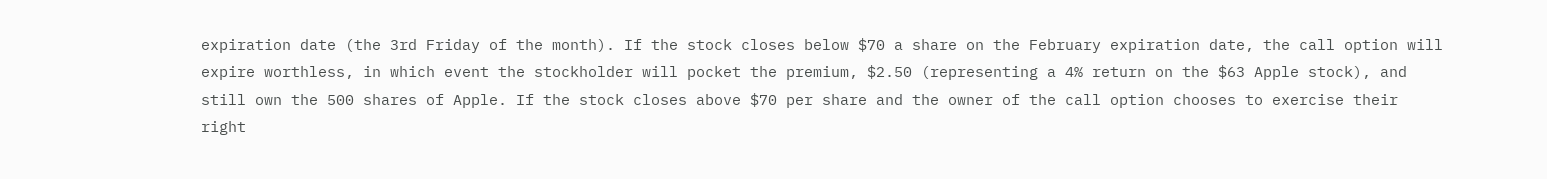expiration date (the 3rd Friday of the month). If the stock closes below $70 a share on the February expiration date, the call option will expire worthless, in which event the stockholder will pocket the premium, $2.50 (representing a 4% return on the $63 Apple stock), and still own the 500 shares of Apple. If the stock closes above $70 per share and the owner of the call option chooses to exercise their right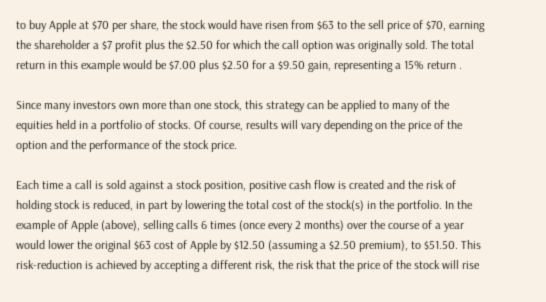to buy Apple at $70 per share, the stock would have risen from $63 to the sell price of $70, earning the shareholder a $7 profit plus the $2.50 for which the call option was originally sold. The total return in this example would be $7.00 plus $2.50 for a $9.50 gain, representing a 15% return .

Since many investors own more than one stock, this strategy can be applied to many of the equities held in a portfolio of stocks. Of course, results will vary depending on the price of the option and the performance of the stock price.

Each time a call is sold against a stock position, positive cash flow is created and the risk of holding stock is reduced, in part by lowering the total cost of the stock(s) in the portfolio. In the example of Apple (above), selling calls 6 times (once every 2 months) over the course of a year would lower the original $63 cost of Apple by $12.50 (assuming a $2.50 premium), to $51.50. This risk-reduction is achieved by accepting a different risk, the risk that the price of the stock will rise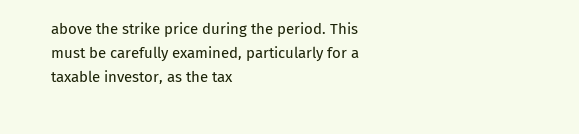above the strike price during the period. This must be carefully examined, particularly for a taxable investor, as the tax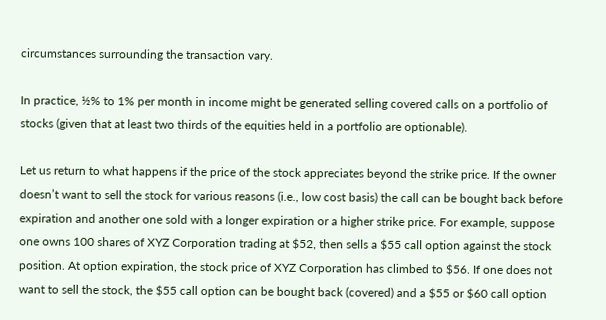circumstances surrounding the transaction vary.

In practice, ½% to 1% per month in income might be generated selling covered calls on a portfolio of stocks (given that at least two thirds of the equities held in a portfolio are optionable).

Let us return to what happens if the price of the stock appreciates beyond the strike price. If the owner doesn’t want to sell the stock for various reasons (i.e., low cost basis) the call can be bought back before expiration and another one sold with a longer expiration or a higher strike price. For example, suppose one owns 100 shares of XYZ Corporation trading at $52, then sells a $55 call option against the stock position. At option expiration, the stock price of XYZ Corporation has climbed to $56. If one does not want to sell the stock, the $55 call option can be bought back (covered) and a $55 or $60 call option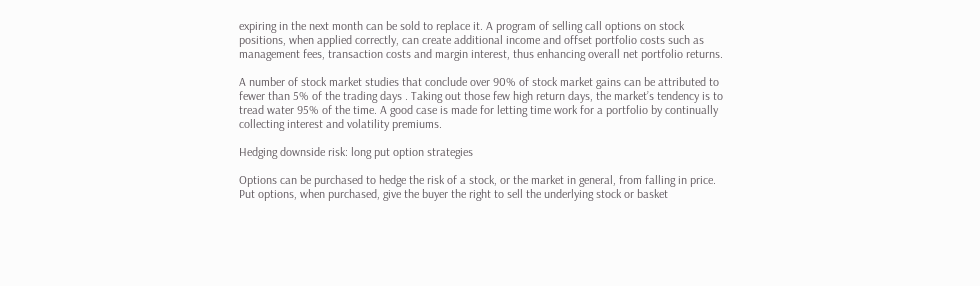expiring in the next month can be sold to replace it. A program of selling call options on stock positions, when applied correctly, can create additional income and offset portfolio costs such as management fees, transaction costs and margin interest, thus enhancing overall net portfolio returns.

A number of stock market studies that conclude over 90% of stock market gains can be attributed to fewer than 5% of the trading days . Taking out those few high return days, the market’s tendency is to tread water 95% of the time. A good case is made for letting time work for a portfolio by continually collecting interest and volatility premiums.

Hedging downside risk: long put option strategies

Options can be purchased to hedge the risk of a stock, or the market in general, from falling in price. Put options, when purchased, give the buyer the right to sell the underlying stock or basket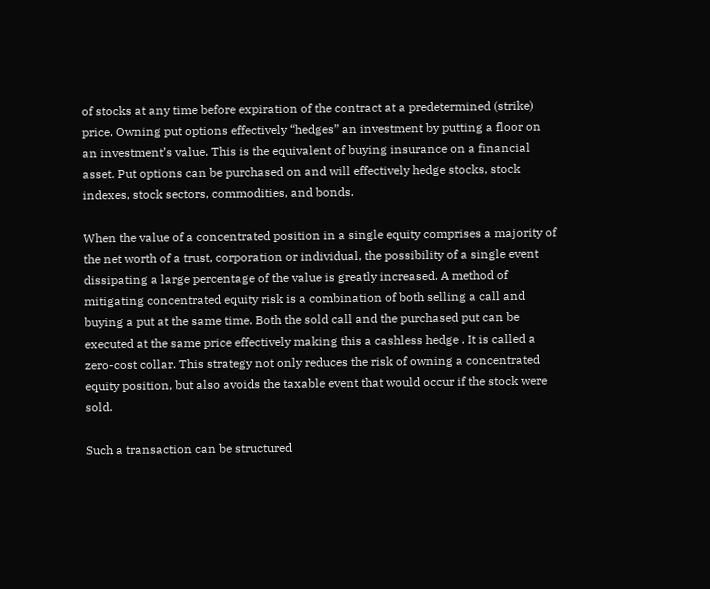of stocks at any time before expiration of the contract at a predetermined (strike) price. Owning put options effectively “hedges” an investment by putting a floor on an investment’s value. This is the equivalent of buying insurance on a financial asset. Put options can be purchased on and will effectively hedge stocks, stock indexes, stock sectors, commodities, and bonds.

When the value of a concentrated position in a single equity comprises a majority of the net worth of a trust, corporation or individual, the possibility of a single event dissipating a large percentage of the value is greatly increased. A method of mitigating concentrated equity risk is a combination of both selling a call and buying a put at the same time. Both the sold call and the purchased put can be executed at the same price effectively making this a cashless hedge . It is called a zero-cost collar. This strategy not only reduces the risk of owning a concentrated equity position, but also avoids the taxable event that would occur if the stock were sold.

Such a transaction can be structured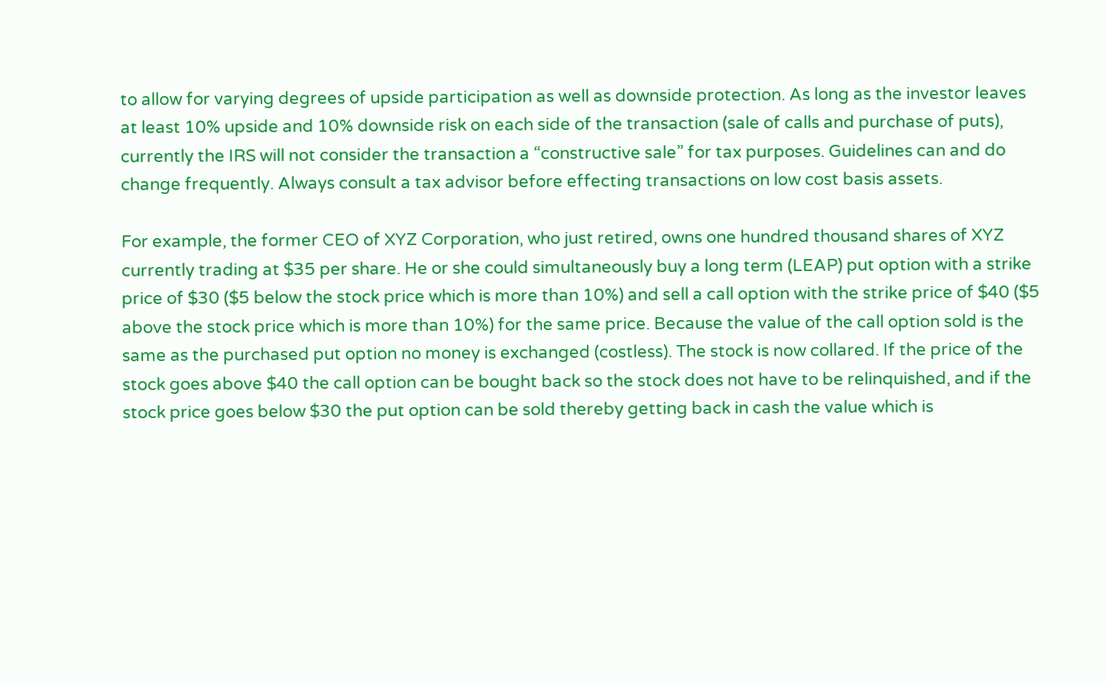to allow for varying degrees of upside participation as well as downside protection. As long as the investor leaves at least 10% upside and 10% downside risk on each side of the transaction (sale of calls and purchase of puts), currently the IRS will not consider the transaction a “constructive sale” for tax purposes. Guidelines can and do change frequently. Always consult a tax advisor before effecting transactions on low cost basis assets.

For example, the former CEO of XYZ Corporation, who just retired, owns one hundred thousand shares of XYZ currently trading at $35 per share. He or she could simultaneously buy a long term (LEAP) put option with a strike price of $30 ($5 below the stock price which is more than 10%) and sell a call option with the strike price of $40 ($5 above the stock price which is more than 10%) for the same price. Because the value of the call option sold is the same as the purchased put option no money is exchanged (costless). The stock is now collared. If the price of the stock goes above $40 the call option can be bought back so the stock does not have to be relinquished, and if the stock price goes below $30 the put option can be sold thereby getting back in cash the value which is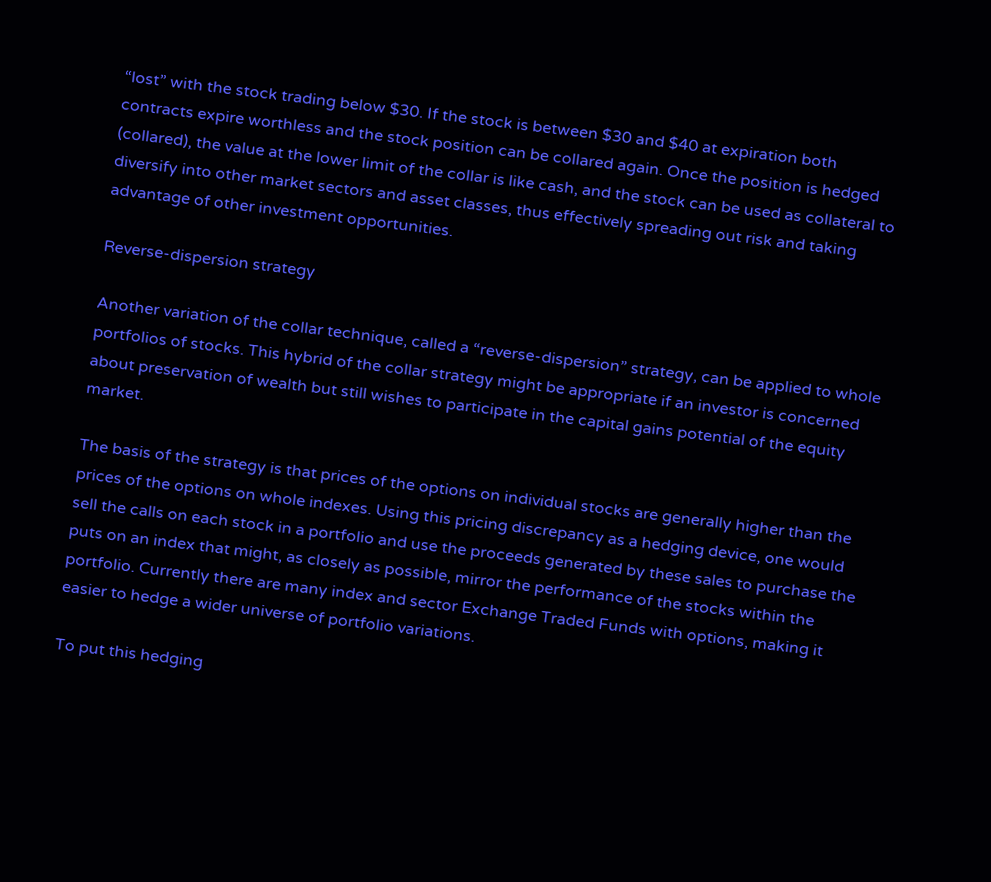“lost” with the stock trading below $30. If the stock is between $30 and $40 at expiration both contracts expire worthless and the stock position can be collared again. Once the position is hedged (collared), the value at the lower limit of the collar is like cash, and the stock can be used as collateral to diversify into other market sectors and asset classes, thus effectively spreading out risk and taking advantage of other investment opportunities.

Reverse-dispersion strategy

Another variation of the collar technique, called a “reverse-dispersion” strategy, can be applied to whole portfolios of stocks. This hybrid of the collar strategy might be appropriate if an investor is concerned about preservation of wealth but still wishes to participate in the capital gains potential of the equity market.

The basis of the strategy is that prices of the options on individual stocks are generally higher than the prices of the options on whole indexes. Using this pricing discrepancy as a hedging device, one would sell the calls on each stock in a portfolio and use the proceeds generated by these sales to purchase the puts on an index that might, as closely as possible, mirror the performance of the stocks within the portfolio. Currently there are many index and sector Exchange Traded Funds with options, making it easier to hedge a wider universe of portfolio variations.

To put this hedging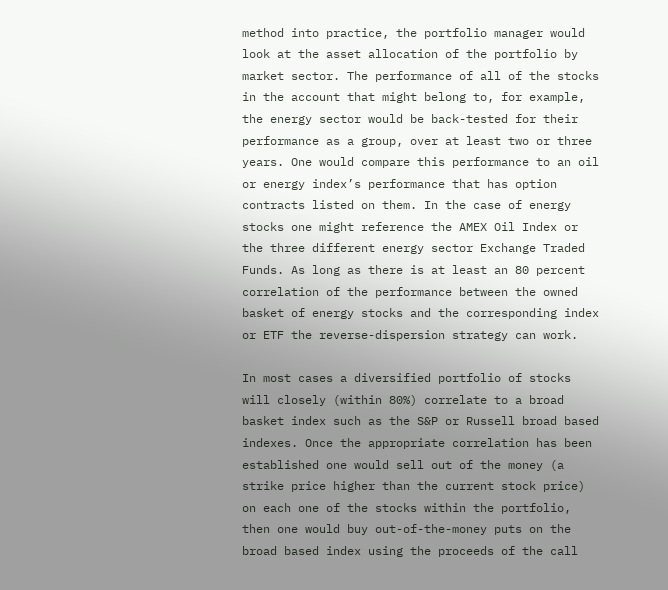method into practice, the portfolio manager would look at the asset allocation of the portfolio by market sector. The performance of all of the stocks in the account that might belong to, for example, the energy sector would be back-tested for their performance as a group, over at least two or three years. One would compare this performance to an oil or energy index’s performance that has option contracts listed on them. In the case of energy stocks one might reference the AMEX Oil Index or the three different energy sector Exchange Traded Funds. As long as there is at least an 80 percent correlation of the performance between the owned basket of energy stocks and the corresponding index or ETF the reverse-dispersion strategy can work.

In most cases a diversified portfolio of stocks will closely (within 80%) correlate to a broad basket index such as the S&P or Russell broad based indexes. Once the appropriate correlation has been established one would sell out of the money (a strike price higher than the current stock price) on each one of the stocks within the portfolio, then one would buy out-of-the-money puts on the broad based index using the proceeds of the call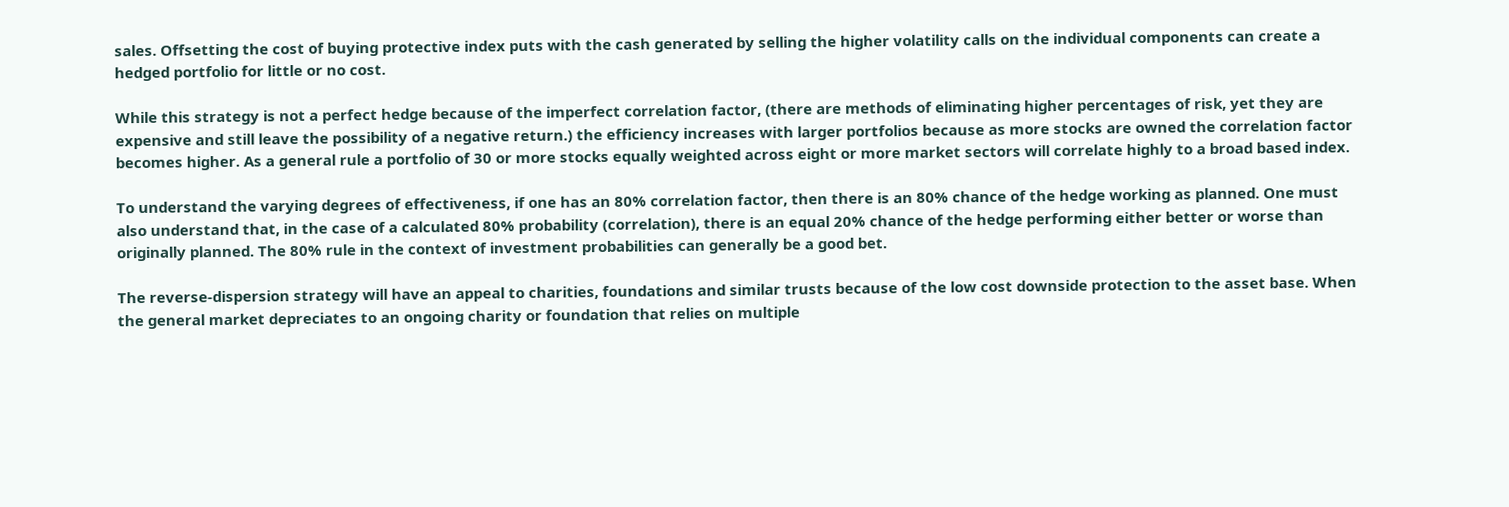sales. Offsetting the cost of buying protective index puts with the cash generated by selling the higher volatility calls on the individual components can create a hedged portfolio for little or no cost.

While this strategy is not a perfect hedge because of the imperfect correlation factor, (there are methods of eliminating higher percentages of risk, yet they are expensive and still leave the possibility of a negative return.) the efficiency increases with larger portfolios because as more stocks are owned the correlation factor becomes higher. As a general rule a portfolio of 30 or more stocks equally weighted across eight or more market sectors will correlate highly to a broad based index.

To understand the varying degrees of effectiveness, if one has an 80% correlation factor, then there is an 80% chance of the hedge working as planned. One must also understand that, in the case of a calculated 80% probability (correlation), there is an equal 20% chance of the hedge performing either better or worse than originally planned. The 80% rule in the context of investment probabilities can generally be a good bet.

The reverse-dispersion strategy will have an appeal to charities, foundations and similar trusts because of the low cost downside protection to the asset base. When the general market depreciates to an ongoing charity or foundation that relies on multiple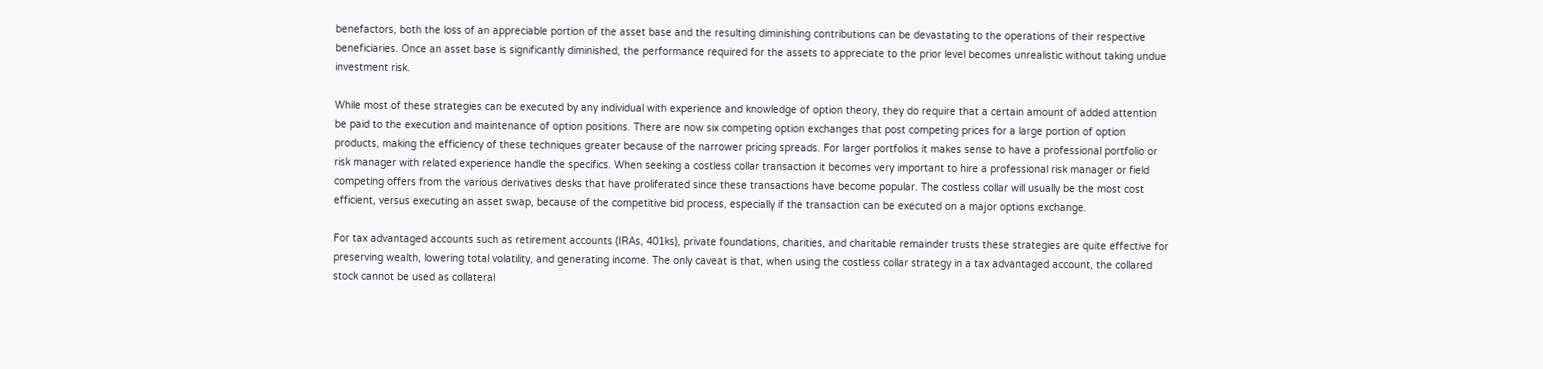benefactors, both the loss of an appreciable portion of the asset base and the resulting diminishing contributions can be devastating to the operations of their respective beneficiaries. Once an asset base is significantly diminished, the performance required for the assets to appreciate to the prior level becomes unrealistic without taking undue investment risk.

While most of these strategies can be executed by any individual with experience and knowledge of option theory, they do require that a certain amount of added attention be paid to the execution and maintenance of option positions. There are now six competing option exchanges that post competing prices for a large portion of option products, making the efficiency of these techniques greater because of the narrower pricing spreads. For larger portfolios it makes sense to have a professional portfolio or risk manager with related experience handle the specifics. When seeking a costless collar transaction it becomes very important to hire a professional risk manager or field competing offers from the various derivatives desks that have proliferated since these transactions have become popular. The costless collar will usually be the most cost efficient, versus executing an asset swap, because of the competitive bid process, especially if the transaction can be executed on a major options exchange.

For tax advantaged accounts such as retirement accounts (IRAs, 401ks), private foundations, charities, and charitable remainder trusts these strategies are quite effective for preserving wealth, lowering total volatility, and generating income. The only caveat is that, when using the costless collar strategy in a tax advantaged account, the collared stock cannot be used as collateral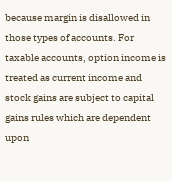because margin is disallowed in those types of accounts. For taxable accounts, option income is treated as current income and stock gains are subject to capital gains rules which are dependent upon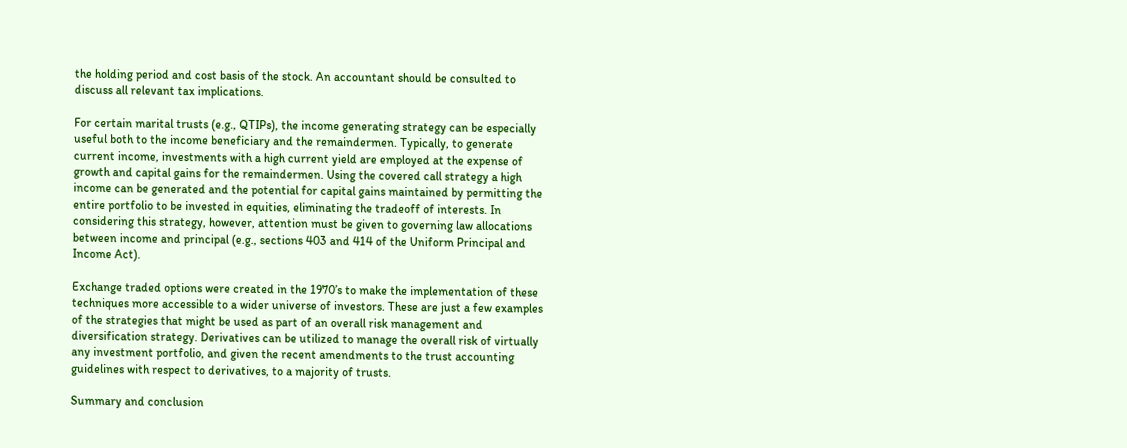the holding period and cost basis of the stock. An accountant should be consulted to discuss all relevant tax implications.

For certain marital trusts (e.g., QTIPs), the income generating strategy can be especially useful both to the income beneficiary and the remaindermen. Typically, to generate current income, investments with a high current yield are employed at the expense of growth and capital gains for the remaindermen. Using the covered call strategy a high income can be generated and the potential for capital gains maintained by permitting the entire portfolio to be invested in equities, eliminating the tradeoff of interests. In considering this strategy, however, attention must be given to governing law allocations between income and principal (e.g., sections 403 and 414 of the Uniform Principal and Income Act).

Exchange traded options were created in the 1970’s to make the implementation of these techniques more accessible to a wider universe of investors. These are just a few examples of the strategies that might be used as part of an overall risk management and diversification strategy. Derivatives can be utilized to manage the overall risk of virtually any investment portfolio, and given the recent amendments to the trust accounting guidelines with respect to derivatives, to a majority of trusts.

Summary and conclusion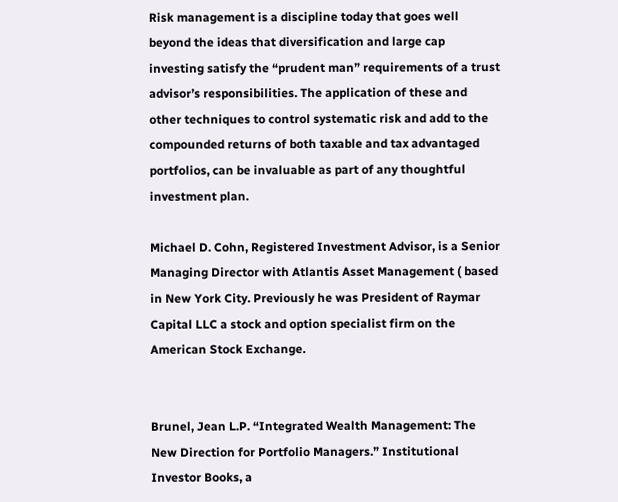Risk management is a discipline today that goes well beyond the ideas that diversification and large cap investing satisfy the “prudent man” requirements of a trust advisor’s responsibilities. The application of these and other techniques to control systematic risk and add to the compounded returns of both taxable and tax advantaged portfolios, can be invaluable as part of any thoughtful investment plan.

Michael D. Cohn, Registered Investment Advisor, is a Senior Managing Director with Atlantis Asset Management ( based in New York City. Previously he was President of Raymar Capital LLC a stock and option specialist firm on the American Stock Exchange.


Brunel, Jean L.P. “Integrated Wealth Management: The New Direction for Portfolio Managers.” Institutional Investor Books, a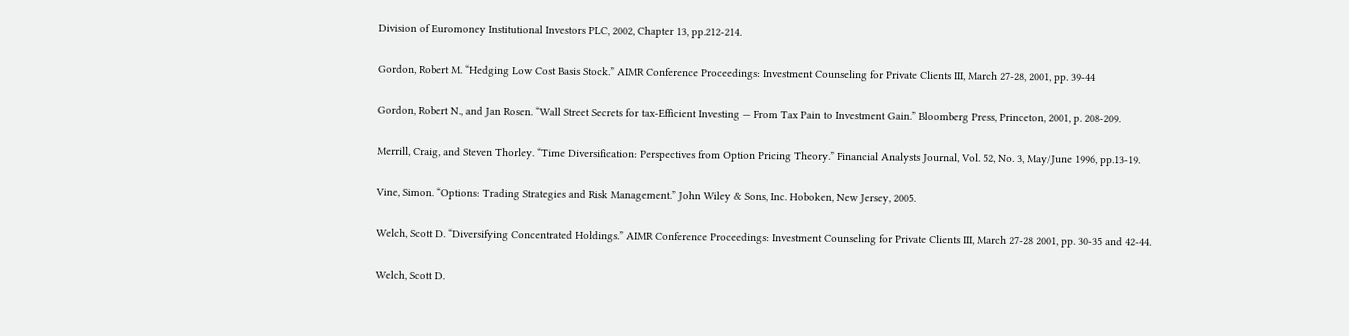Division of Euromoney Institutional Investors PLC, 2002, Chapter 13, pp.212-214.

Gordon, Robert M. “Hedging Low Cost Basis Stock.” AIMR Conference Proceedings: Investment Counseling for Private Clients III, March 27-28, 2001, pp. 39-44

Gordon, Robert N., and Jan Rosen. “Wall Street Secrets for tax-Efficient Investing — From Tax Pain to Investment Gain.” Bloomberg Press, Princeton, 2001, p. 208-209.

Merrill, Craig, and Steven Thorley. “Time Diversification: Perspectives from Option Pricing Theory.” Financial Analysts Journal, Vol. 52, No. 3, May/June 1996, pp.13-19.

Vine, Simon. “Options: Trading Strategies and Risk Management.” John Wiley & Sons, Inc. Hoboken, New Jersey, 2005.

Welch, Scott D. “Diversifying Concentrated Holdings.” AIMR Conference Proceedings: Investment Counseling for Private Clients III, March 27-28 2001, pp. 30-35 and 42-44.

Welch, Scott D.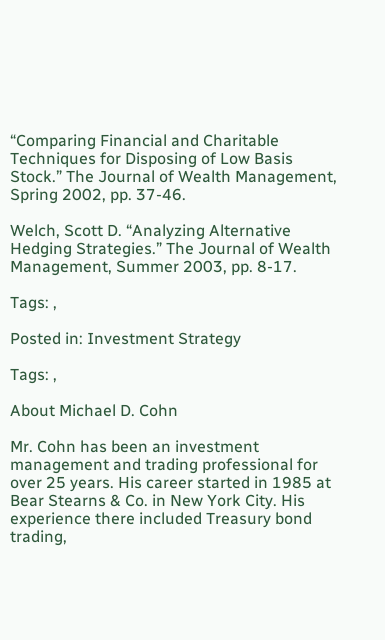“Comparing Financial and Charitable Techniques for Disposing of Low Basis Stock.” The Journal of Wealth Management, Spring 2002, pp. 37-46.

Welch, Scott D. “Analyzing Alternative Hedging Strategies.” The Journal of Wealth Management, Summer 2003, pp. 8-17.

Tags: ,

Posted in: Investment Strategy

Tags: ,

About Michael D. Cohn

Mr. Cohn has been an investment management and trading professional for over 25 years. His career started in 1985 at Bear Stearns & Co. in New York City. His experience there included Treasury bond trading,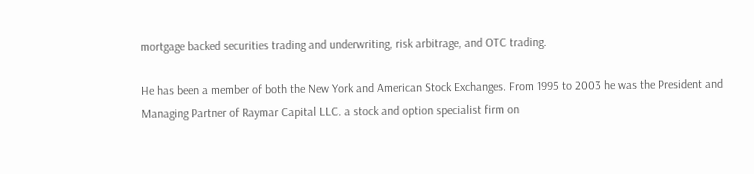mortgage backed securities trading and underwriting, risk arbitrage, and OTC trading.

He has been a member of both the New York and American Stock Exchanges. From 1995 to 2003 he was the President and Managing Partner of Raymar Capital LLC. a stock and option specialist firm on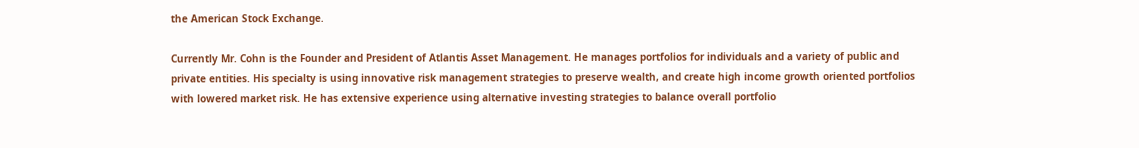the American Stock Exchange.

Currently Mr. Cohn is the Founder and President of Atlantis Asset Management. He manages portfolios for individuals and a variety of public and private entities. His specialty is using innovative risk management strategies to preserve wealth, and create high income growth oriented portfolios with lowered market risk. He has extensive experience using alternative investing strategies to balance overall portfolio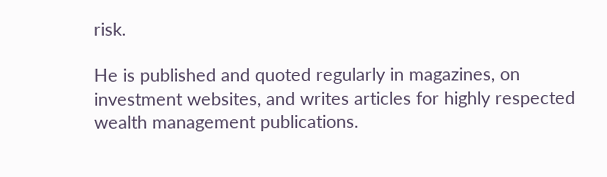risk.

He is published and quoted regularly in magazines, on investment websites, and writes articles for highly respected wealth management publications.